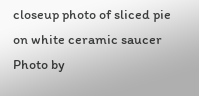closeup photo of sliced pie on white ceramic saucer
Photo by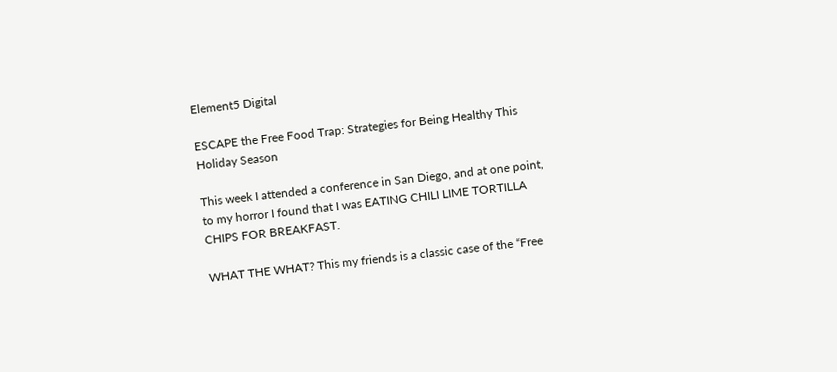Element5 Digital

ESCAPE the Free Food Trap: Strategies for Being Healthy This Holiday Season

This week I attended a conference in San Diego, and at one point, to my horror I found that I was EATING CHILI LIME TORTILLA CHIPS FOR BREAKFAST.

WHAT THE WHAT? This my friends is a classic case of the “Free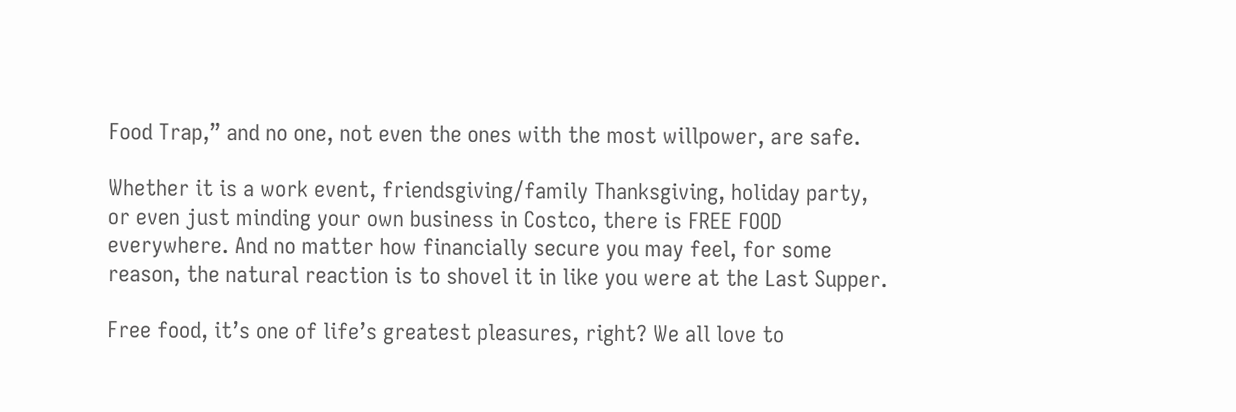Food Trap,” and no one, not even the ones with the most willpower, are safe.

Whether it is a work event, friendsgiving/family Thanksgiving, holiday party, or even just minding your own business in Costco, there is FREE FOOD everywhere. And no matter how financially secure you may feel, for some reason, the natural reaction is to shovel it in like you were at the Last Supper.

Free food, it’s one of life’s greatest pleasures, right? We all love to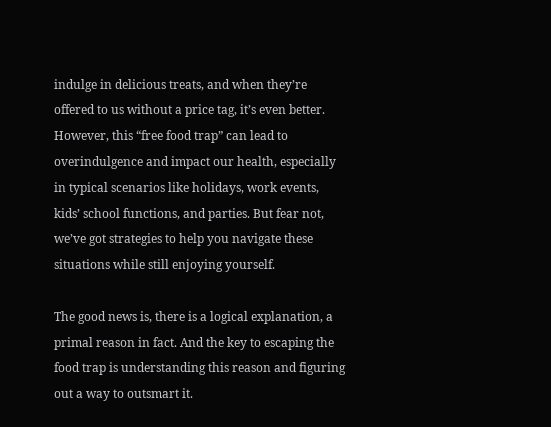indulge in delicious treats, and when they’re offered to us without a price tag, it’s even better. However, this “free food trap” can lead to overindulgence and impact our health, especially in typical scenarios like holidays, work events, kids’ school functions, and parties. But fear not, we’ve got strategies to help you navigate these situations while still enjoying yourself.

The good news is, there is a logical explanation, a primal reason in fact. And the key to escaping the food trap is understanding this reason and figuring out a way to outsmart it.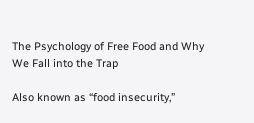The Psychology of Free Food and Why We Fall into the Trap

Also known as “food insecurity,”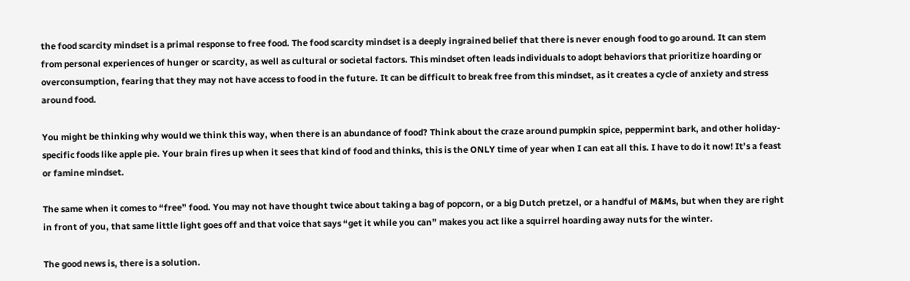the food scarcity mindset is a primal response to free food. The food scarcity mindset is a deeply ingrained belief that there is never enough food to go around. It can stem from personal experiences of hunger or scarcity, as well as cultural or societal factors. This mindset often leads individuals to adopt behaviors that prioritize hoarding or overconsumption, fearing that they may not have access to food in the future. It can be difficult to break free from this mindset, as it creates a cycle of anxiety and stress around food.

You might be thinking why would we think this way, when there is an abundance of food? Think about the craze around pumpkin spice, peppermint bark, and other holiday-specific foods like apple pie. Your brain fires up when it sees that kind of food and thinks, this is the ONLY time of year when I can eat all this. I have to do it now! It’s a feast or famine mindset.

The same when it comes to “free” food. You may not have thought twice about taking a bag of popcorn, or a big Dutch pretzel, or a handful of M&Ms, but when they are right in front of you, that same little light goes off and that voice that says “get it while you can” makes you act like a squirrel hoarding away nuts for the winter.

The good news is, there is a solution.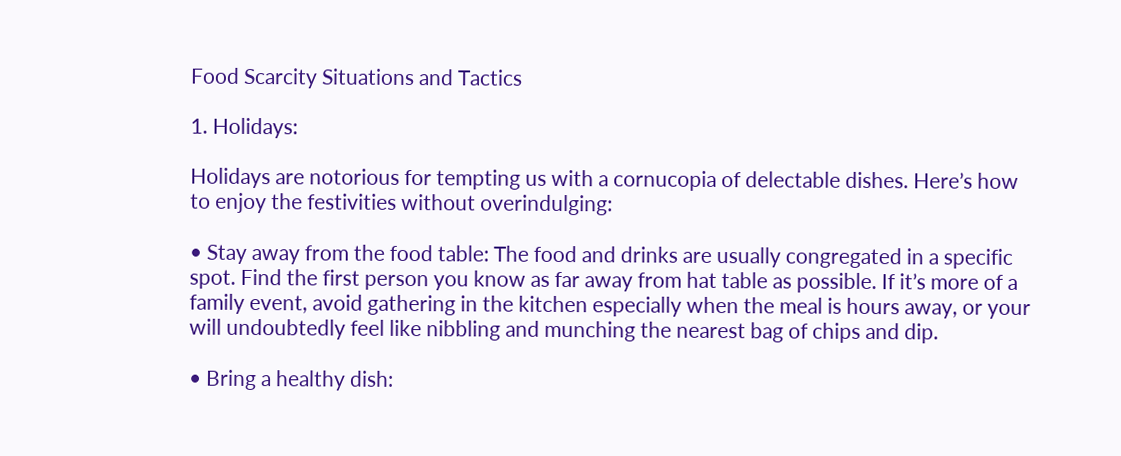Food Scarcity Situations and Tactics

1. Holidays:

Holidays are notorious for tempting us with a cornucopia of delectable dishes. Here’s how to enjoy the festivities without overindulging:

• Stay away from the food table: The food and drinks are usually congregated in a specific spot. Find the first person you know as far away from hat table as possible. If it’s more of a family event, avoid gathering in the kitchen especially when the meal is hours away, or your will undoubtedly feel like nibbling and munching the nearest bag of chips and dip.

• Bring a healthy dish: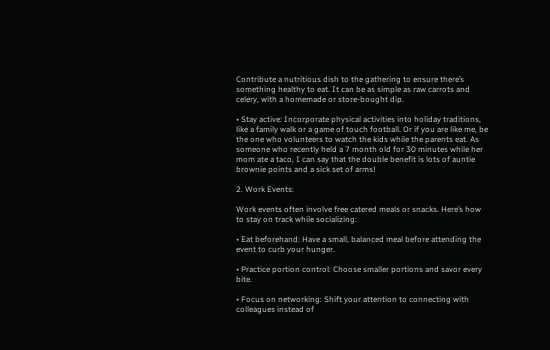Contribute a nutritious dish to the gathering to ensure there’s something healthy to eat. It can be as simple as raw carrots and celery, with a homemade or store-bought dip.

• Stay active: Incorporate physical activities into holiday traditions, like a family walk or a game of touch football. Or if you are like me, be the one who volunteers to watch the kids while the parents eat. As someone who recently held a 7 month old for 30 minutes while her mom ate a taco, I can say that the double benefit is lots of auntie brownie points and a sick set of arms!

2. Work Events:

Work events often involve free catered meals or snacks. Here’s how to stay on track while socializing:

• Eat beforehand: Have a small, balanced meal before attending the event to curb your hunger.

• Practice portion control: Choose smaller portions and savor every bite.

• Focus on networking: Shift your attention to connecting with colleagues instead of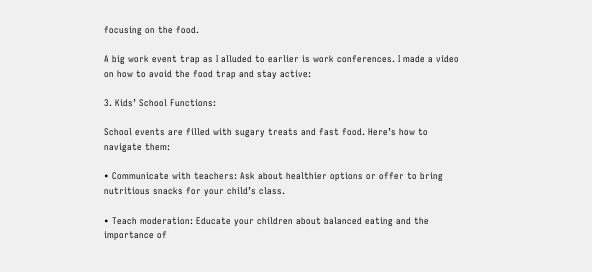focusing on the food.

A big work event trap as I alluded to earlier is work conferences. I made a video on how to avoid the food trap and stay active:

3. Kids’ School Functions:

School events are filled with sugary treats and fast food. Here’s how to navigate them:

• Communicate with teachers: Ask about healthier options or offer to bring nutritious snacks for your child’s class.

• Teach moderation: Educate your children about balanced eating and the importance of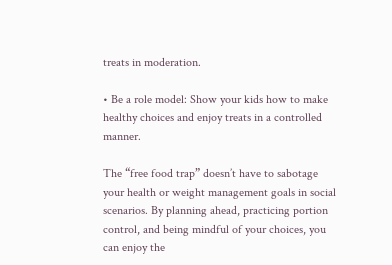treats in moderation.

• Be a role model: Show your kids how to make healthy choices and enjoy treats in a controlled manner.

The “free food trap” doesn’t have to sabotage your health or weight management goals in social scenarios. By planning ahead, practicing portion control, and being mindful of your choices, you can enjoy the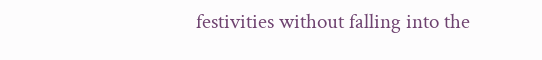festivities without falling into the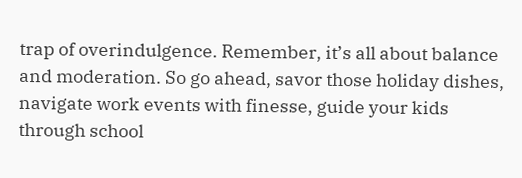trap of overindulgence. Remember, it’s all about balance and moderation. So go ahead, savor those holiday dishes, navigate work events with finesse, guide your kids through school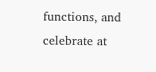functions, and celebrate at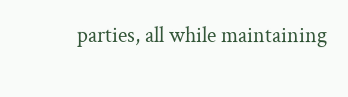parties, all while maintaining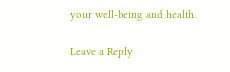your well-being and health.

Leave a Reply